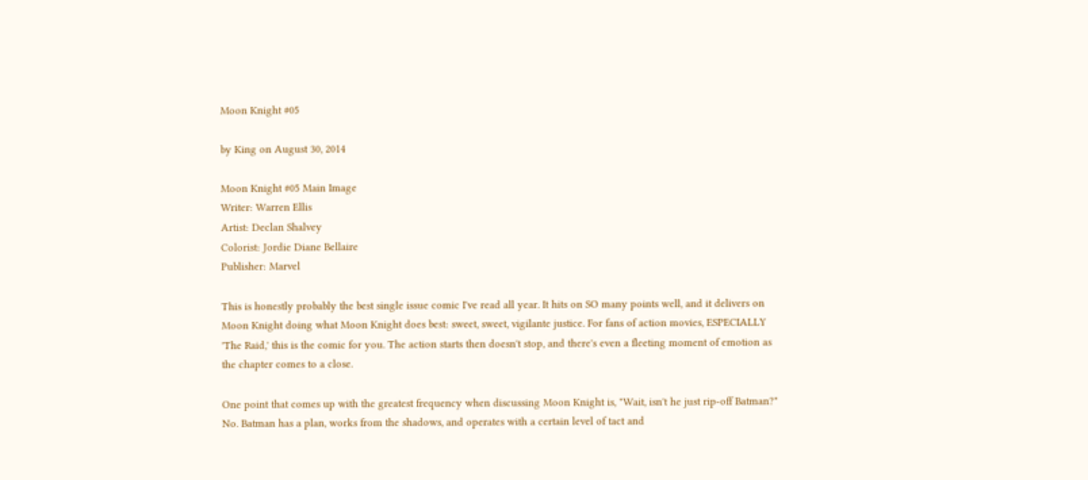Moon Knight #05

by King on August 30, 2014

Moon Knight #05 Main Image
Writer: Warren Ellis
Artist: Declan Shalvey
Colorist: Jordie Diane Bellaire
Publisher: Marvel

This is honestly probably the best single issue comic I've read all year. It hits on SO many points well, and it delivers on Moon Knight doing what Moon Knight does best: sweet, sweet, vigilante justice. For fans of action movies, ESPECIALLY 'The Raid,' this is the comic for you. The action starts then doesn't stop, and there's even a fleeting moment of emotion as the chapter comes to a close.

One point that comes up with the greatest frequency when discussing Moon Knight is, "Wait, isn't he just rip-off Batman?" No. Batman has a plan, works from the shadows, and operates with a certain level of tact and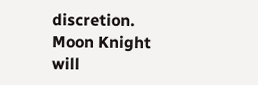discretion. Moon Knight will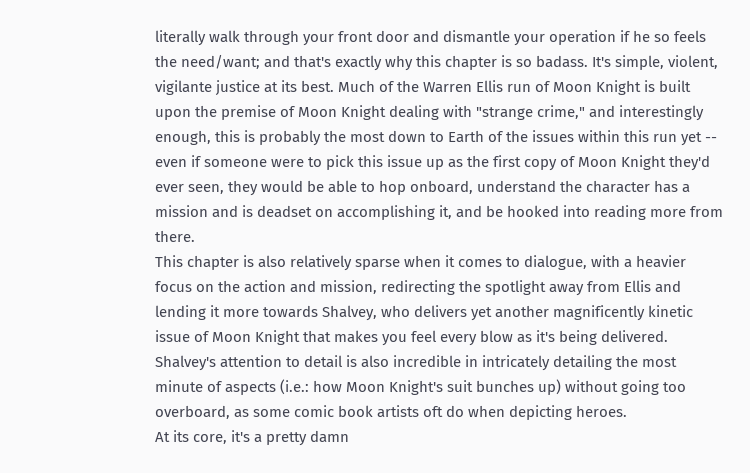literally walk through your front door and dismantle your operation if he so feels the need/want; and that's exactly why this chapter is so badass. It's simple, violent, vigilante justice at its best. Much of the Warren Ellis run of Moon Knight is built upon the premise of Moon Knight dealing with "strange crime," and interestingly enough, this is probably the most down to Earth of the issues within this run yet -- even if someone were to pick this issue up as the first copy of Moon Knight they'd ever seen, they would be able to hop onboard, understand the character has a mission and is deadset on accomplishing it, and be hooked into reading more from there.
This chapter is also relatively sparse when it comes to dialogue, with a heavier focus on the action and mission, redirecting the spotlight away from Ellis and lending it more towards Shalvey, who delivers yet another magnificently kinetic issue of Moon Knight that makes you feel every blow as it's being delivered. Shalvey's attention to detail is also incredible in intricately detailing the most minute of aspects (i.e.: how Moon Knight's suit bunches up) without going too overboard, as some comic book artists oft do when depicting heroes.
At its core, it's a pretty damn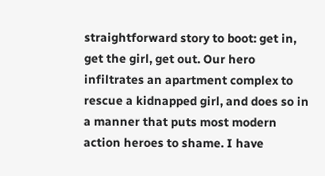straightforward story to boot: get in, get the girl, get out. Our hero infiltrates an apartment complex to rescue a kidnapped girl, and does so in a manner that puts most modern action heroes to shame. I have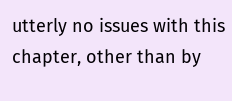utterly no issues with this chapter, other than by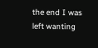the end I was left wanting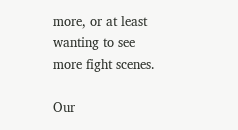more, or at least wanting to see more fight scenes.

Our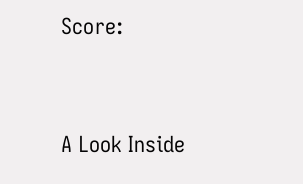Score:


A Look Inside